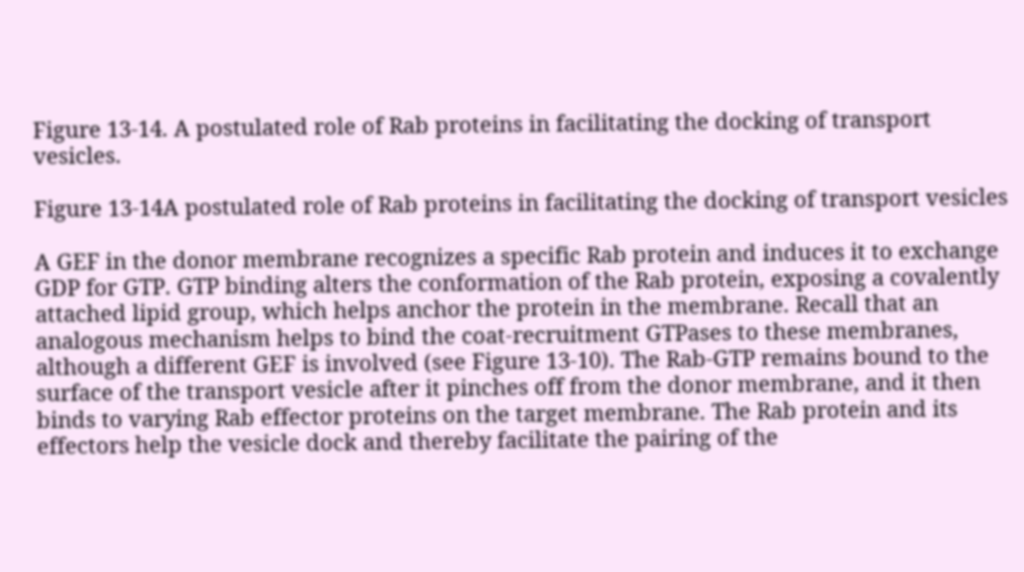Figure 13-14. A postulated role of Rab proteins in facilitating the docking of transport vesicles.

Figure 13-14A postulated role of Rab proteins in facilitating the docking of transport vesicles

A GEF in the donor membrane recognizes a specific Rab protein and induces it to exchange GDP for GTP. GTP binding alters the conformation of the Rab protein, exposing a covalently attached lipid group, which helps anchor the protein in the membrane. Recall that an analogous mechanism helps to bind the coat-recruitment GTPases to these membranes, although a different GEF is involved (see Figure 13-10). The Rab-GTP remains bound to the surface of the transport vesicle after it pinches off from the donor membrane, and it then binds to varying Rab effector proteins on the target membrane. The Rab protein and its effectors help the vesicle dock and thereby facilitate the pairing of the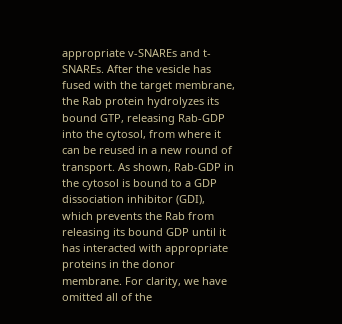appropriate v-SNAREs and t-SNAREs. After the vesicle has fused with the target membrane, the Rab protein hydrolyzes its bound GTP, releasing Rab-GDP into the cytosol, from where it can be reused in a new round of transport. As shown, Rab-GDP in the cytosol is bound to a GDP dissociation inhibitor (GDI), which prevents the Rab from releasing its bound GDP until it has interacted with appropriate proteins in the donor membrane. For clarity, we have omitted all of the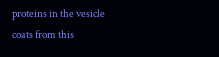proteins in the vesicle coats from this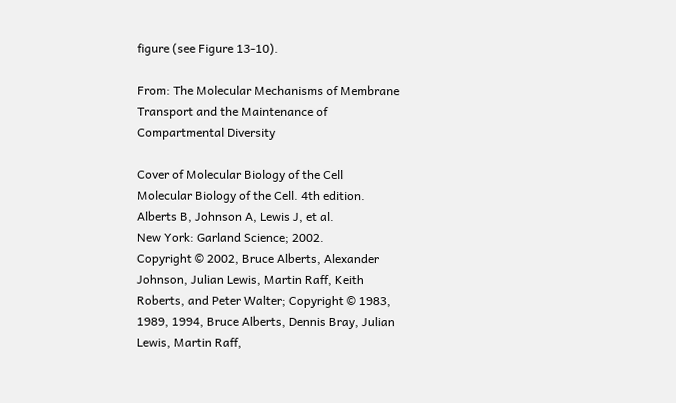figure (see Figure 13-10).

From: The Molecular Mechanisms of Membrane Transport and the Maintenance of Compartmental Diversity

Cover of Molecular Biology of the Cell
Molecular Biology of the Cell. 4th edition.
Alberts B, Johnson A, Lewis J, et al.
New York: Garland Science; 2002.
Copyright © 2002, Bruce Alberts, Alexander Johnson, Julian Lewis, Martin Raff, Keith Roberts, and Peter Walter; Copyright © 1983, 1989, 1994, Bruce Alberts, Dennis Bray, Julian Lewis, Martin Raff,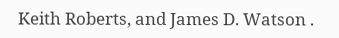Keith Roberts, and James D. Watson .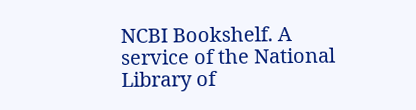NCBI Bookshelf. A service of the National Library of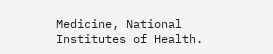Medicine, National Institutes of Health.